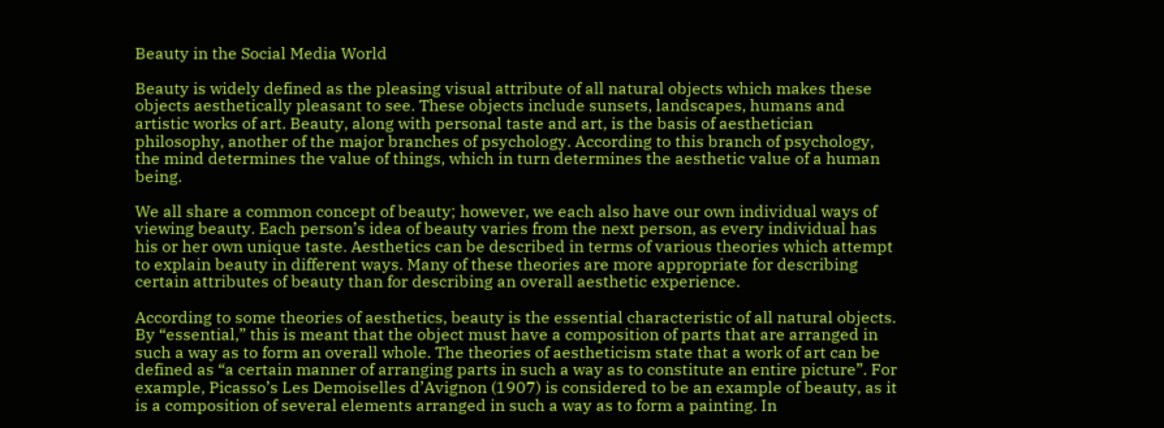Beauty in the Social Media World

Beauty is widely defined as the pleasing visual attribute of all natural objects which makes these objects aesthetically pleasant to see. These objects include sunsets, landscapes, humans and artistic works of art. Beauty, along with personal taste and art, is the basis of aesthetician philosophy, another of the major branches of psychology. According to this branch of psychology, the mind determines the value of things, which in turn determines the aesthetic value of a human being.

We all share a common concept of beauty; however, we each also have our own individual ways of viewing beauty. Each person’s idea of beauty varies from the next person, as every individual has his or her own unique taste. Aesthetics can be described in terms of various theories which attempt to explain beauty in different ways. Many of these theories are more appropriate for describing certain attributes of beauty than for describing an overall aesthetic experience.

According to some theories of aesthetics, beauty is the essential characteristic of all natural objects. By “essential,” this is meant that the object must have a composition of parts that are arranged in such a way as to form an overall whole. The theories of aestheticism state that a work of art can be defined as “a certain manner of arranging parts in such a way as to constitute an entire picture”. For example, Picasso’s Les Demoiselles d’Avignon (1907) is considered to be an example of beauty, as it is a composition of several elements arranged in such a way as to form a painting. In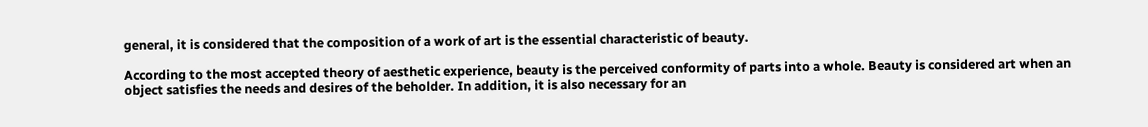general, it is considered that the composition of a work of art is the essential characteristic of beauty.

According to the most accepted theory of aesthetic experience, beauty is the perceived conformity of parts into a whole. Beauty is considered art when an object satisfies the needs and desires of the beholder. In addition, it is also necessary for an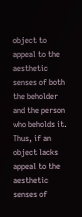object to appeal to the aesthetic senses of both the beholder and the person who beholds it. Thus, if an object lacks appeal to the aesthetic senses of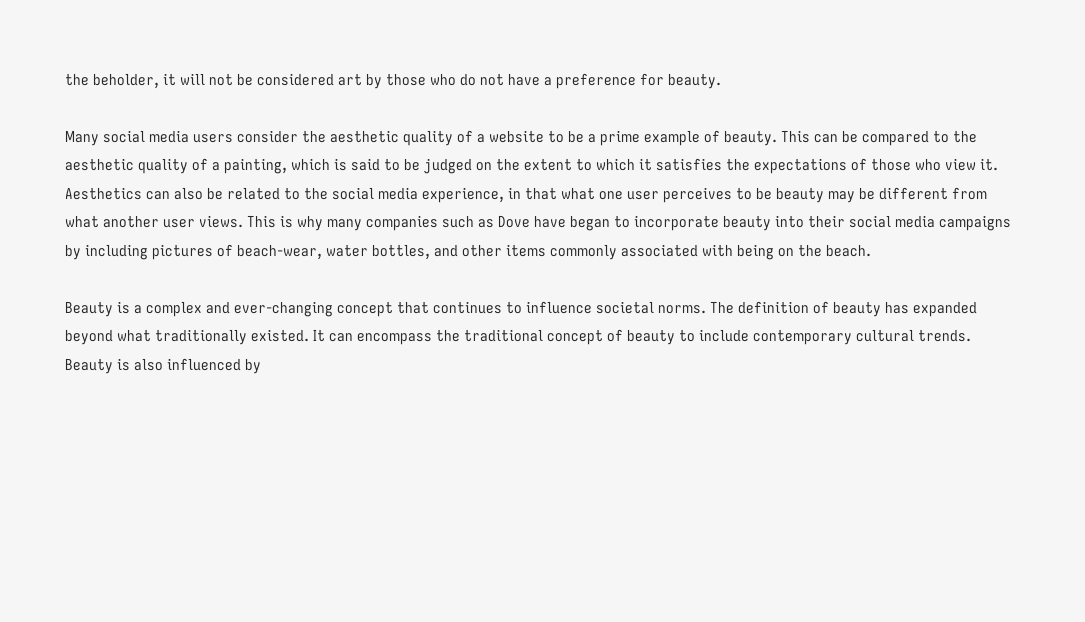the beholder, it will not be considered art by those who do not have a preference for beauty.

Many social media users consider the aesthetic quality of a website to be a prime example of beauty. This can be compared to the aesthetic quality of a painting, which is said to be judged on the extent to which it satisfies the expectations of those who view it. Aesthetics can also be related to the social media experience, in that what one user perceives to be beauty may be different from what another user views. This is why many companies such as Dove have began to incorporate beauty into their social media campaigns by including pictures of beach-wear, water bottles, and other items commonly associated with being on the beach.

Beauty is a complex and ever-changing concept that continues to influence societal norms. The definition of beauty has expanded beyond what traditionally existed. It can encompass the traditional concept of beauty to include contemporary cultural trends. Beauty is also influenced by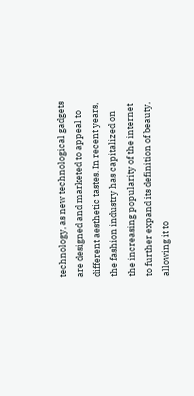technology, as new technological gadgets are designed and marketed to appeal to different aesthetic tastes. In recent years, the fashion industry has capitalized on the increasing popularity of the internet to further expand its definition of beauty, allowing it to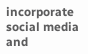incorporate social media and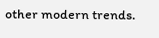other modern trends.